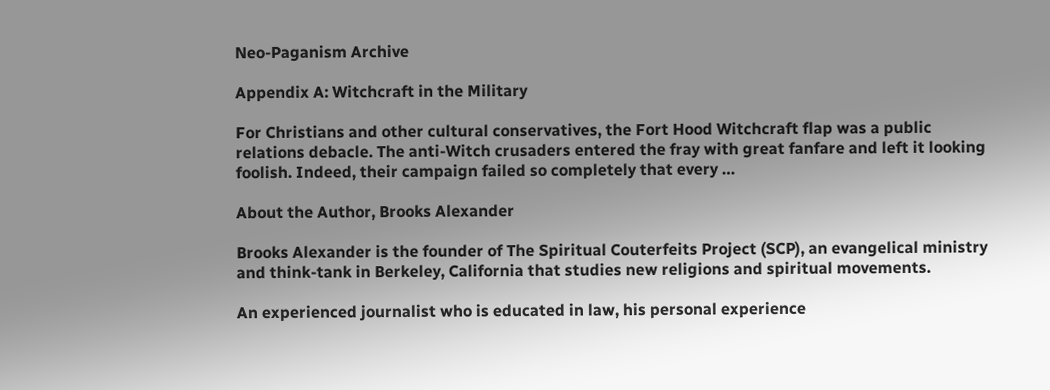Neo-Paganism Archive

Appendix A: Witchcraft in the Military

For Christians and other cultural conservatives, the Fort Hood Witchcraft flap was a public relations debacle. The anti-Witch crusaders entered the fray with great fanfare and left it looking foolish. Indeed, their campaign failed so completely that every …

About the Author, Brooks Alexander

Brooks Alexander is the founder of The Spiritual Couterfeits Project (SCP), an evangelical ministry and think-tank in Berkeley, California that studies new religions and spiritual movements.

An experienced journalist who is educated in law, his personal experience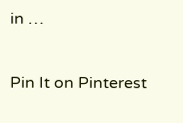in …

Pin It on Pinterest